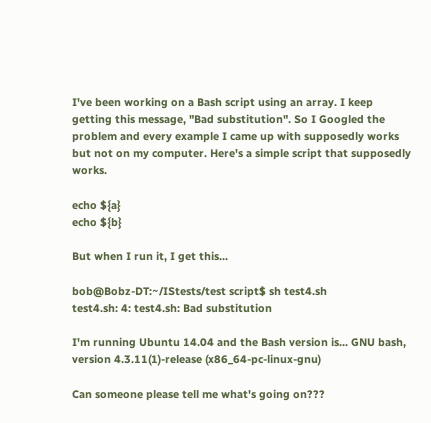I've been working on a Bash script using an array. I keep getting this message, "Bad substitution". So I Googled the problem and every example I came up with supposedly works but not on my computer. Here's a simple script that supposedly works.

echo ${a}
echo ${b}

But when I run it, I get this...

bob@Bobz-DT:~/IStests/test script$ sh test4.sh
test4.sh: 4: test4.sh: Bad substitution

I'm running Ubuntu 14.04 and the Bash version is... GNU bash, version 4.3.11(1)-release (x86_64-pc-linux-gnu)

Can someone please tell me what's going on???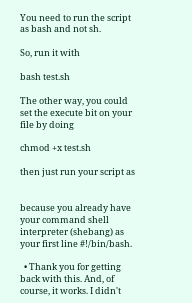You need to run the script as bash and not sh.

So, run it with

bash test.sh

The other way, you could set the execute bit on your file by doing

chmod +x test.sh

then just run your script as


because you already have your command shell interpreter (shebang) as your first line #!/bin/bash.

  • Thank you for getting back with this. And, of course, it works. I didn't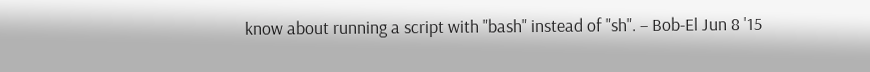know about running a script with "bash" instead of "sh". – Bob-El Jun 8 '15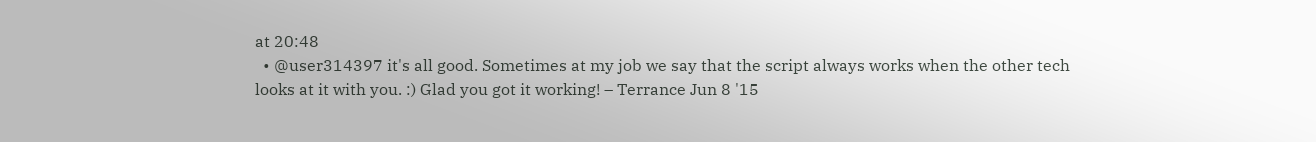at 20:48
  • @user314397 it's all good. Sometimes at my job we say that the script always works when the other tech looks at it with you. :) Glad you got it working! – Terrance Jun 8 '15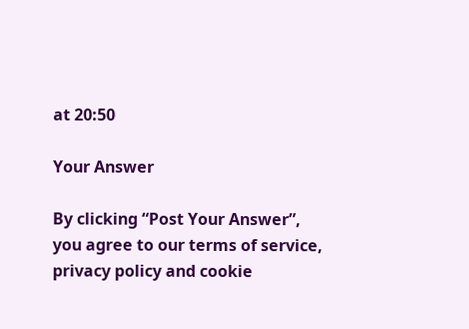at 20:50

Your Answer

By clicking “Post Your Answer”, you agree to our terms of service, privacy policy and cookie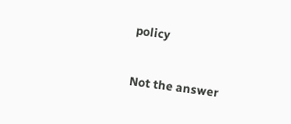policy

Not the answer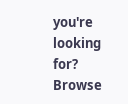you're looking for? Browse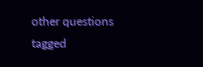other questions tagged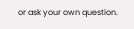or ask your own question.